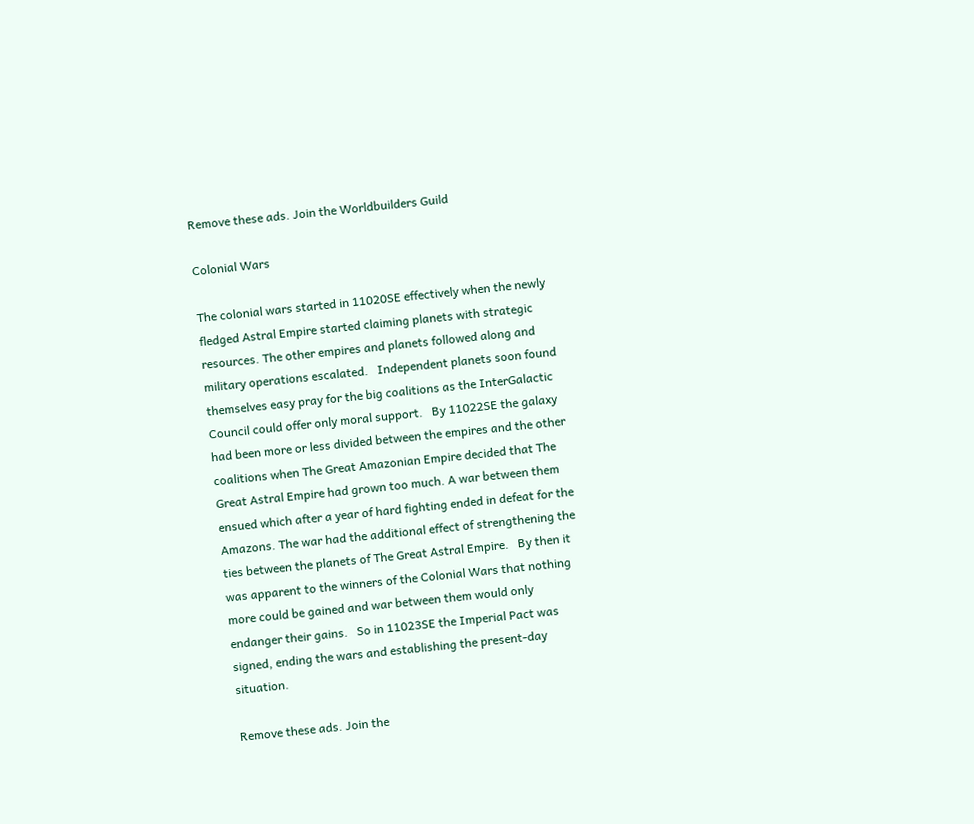Remove these ads. Join the Worldbuilders Guild

Colonial Wars

The colonial wars started in 11020SE effectively when the newly fledged Astral Empire started claiming planets with strategic resources. The other empires and planets followed along and military operations escalated.   Independent planets soon found themselves easy pray for the big coalitions as the InterGalactic Council could offer only moral support.   By 11022SE the galaxy had been more or less divided between the empires and the other coalitions when The Great Amazonian Empire decided that The Great Astral Empire had grown too much. A war between them ensued which after a year of hard fighting ended in defeat for the Amazons. The war had the additional effect of strengthening the ties between the planets of The Great Astral Empire.   By then it was apparent to the winners of the Colonial Wars that nothing more could be gained and war between them would only endanger their gains.   So in 11023SE the Imperial Pact was signed, ending the wars and establishing the present-day situation.

Remove these ads. Join the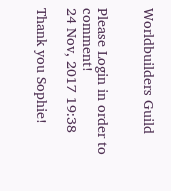Worldbuilders Guild


Please Login in order to comment!
24 Nov, 2017 19:38

Thank you Sophie!